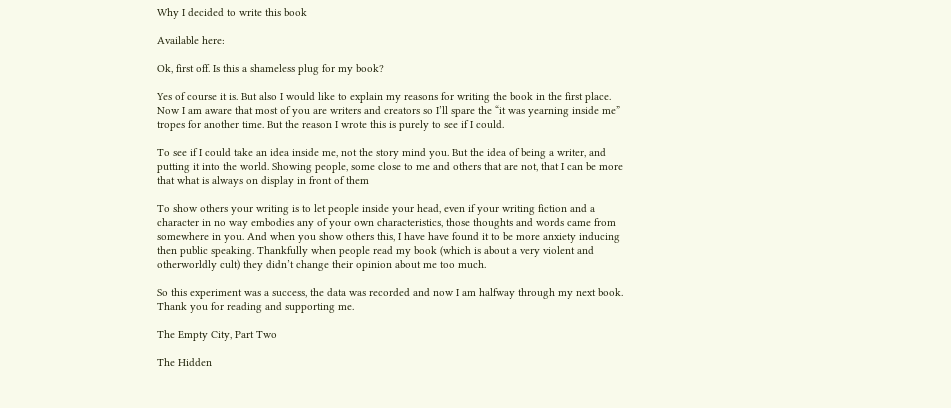Why I decided to write this book

Available here:

Ok, first off. Is this a shameless plug for my book?

Yes of course it is. But also I would like to explain my reasons for writing the book in the first place. Now I am aware that most of you are writers and creators so I’ll spare the “it was yearning inside me” tropes for another time. But the reason I wrote this is purely to see if I could.

To see if I could take an idea inside me, not the story mind you. But the idea of being a writer, and putting it into the world. Showing people, some close to me and others that are not, that I can be more that what is always on display in front of them

To show others your writing is to let people inside your head, even if your writing fiction and a character in no way embodies any of your own characteristics, those thoughts and words came from somewhere in you. And when you show others this, I have have found it to be more anxiety inducing then public speaking. Thankfully when people read my book (which is about a very violent and otherworldly cult) they didn’t change their opinion about me too much.

So this experiment was a success, the data was recorded and now I am halfway through my next book. Thank you for reading and supporting me.

The Empty City, Part Two

The Hidden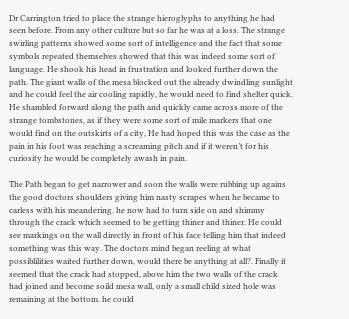Dr Carrington tried to place the strange hieroglyphs to anything he had seen before. From any other culture but so far he was at a loss. The strange swirling patterns showed some sort of intelligence and the fact that some symbols repeated themselves showed that this was indeed some sort of language. He shook his head in frustration and looked further down the path. The giant walls of the mesa blocked out the already dwindling sunlight and he could feel the air cooling rapidly, he would need to find shelter quick. He shambled forward along the path and quickly came across more of the strange tombstones, as if they were some sort of mile markers that one would find on the outskirts of a city, He had hoped this was the case as the pain in his foot was reaching a screaming pitch and if it weren’t for his curiosity he would be completely awash in pain.

The Path began to get narrower and soon the walls were rubbing up agains the good doctors shoulders giving him nasty scrapes when he became to carless with his meandering. he now had to turn side on and shimmy through the crack which seemed to be getting thiner and thiner. He could see markings on the wall directly in front of his face telling him that indeed something was this way. The doctors mind began reeling at what possiblilities waited further down, would there be anything at all?. Finally it seemed that the crack had stopped, above him the two walls of the crack had joined and become soild mesa wall, only a small child sized hole was remaining at the bottom. he could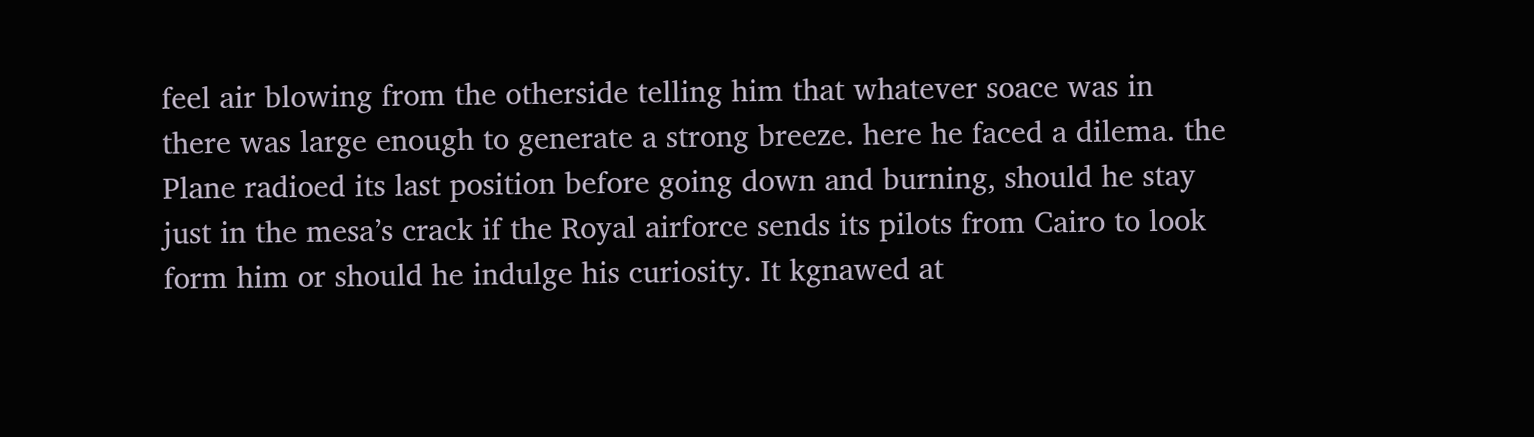feel air blowing from the otherside telling him that whatever soace was in there was large enough to generate a strong breeze. here he faced a dilema. the Plane radioed its last position before going down and burning, should he stay just in the mesa’s crack if the Royal airforce sends its pilots from Cairo to look form him or should he indulge his curiosity. It kgnawed at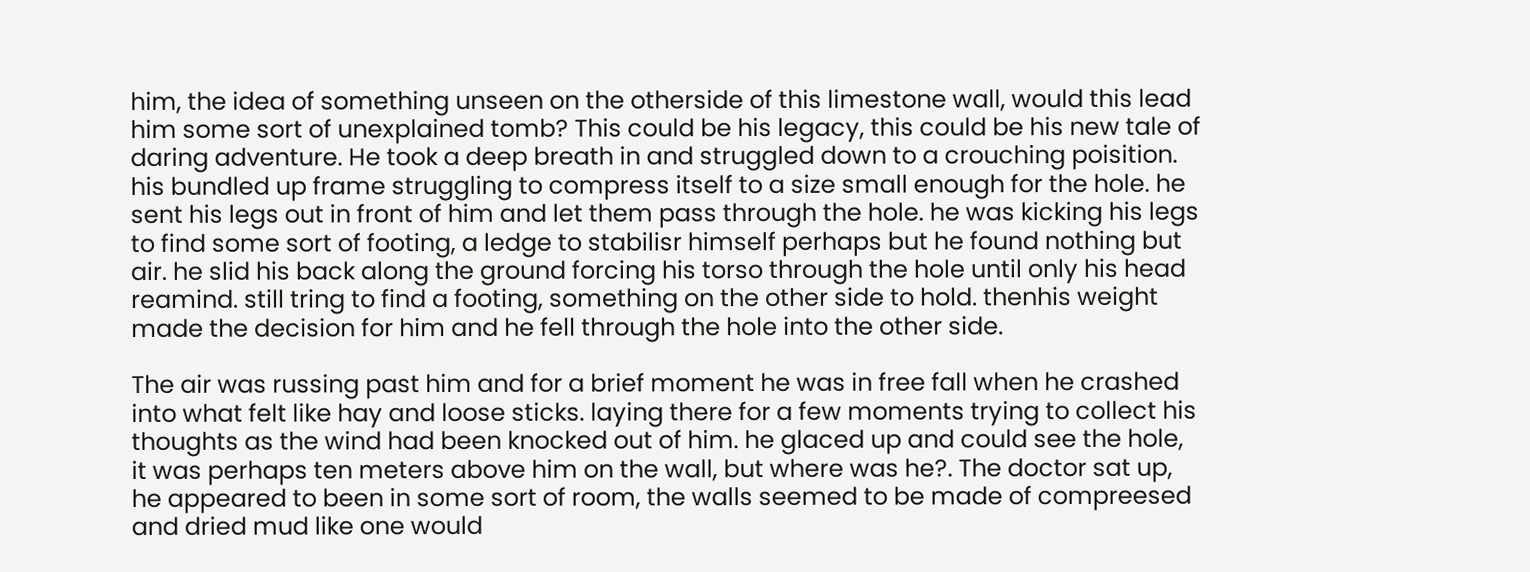him, the idea of something unseen on the otherside of this limestone wall, would this lead him some sort of unexplained tomb? This could be his legacy, this could be his new tale of daring adventure. He took a deep breath in and struggled down to a crouching poisition. his bundled up frame struggling to compress itself to a size small enough for the hole. he sent his legs out in front of him and let them pass through the hole. he was kicking his legs to find some sort of footing, a ledge to stabilisr himself perhaps but he found nothing but air. he slid his back along the ground forcing his torso through the hole until only his head reamind. still tring to find a footing, something on the other side to hold. thenhis weight made the decision for him and he fell through the hole into the other side.

The air was russing past him and for a brief moment he was in free fall when he crashed into what felt like hay and loose sticks. laying there for a few moments trying to collect his thoughts as the wind had been knocked out of him. he glaced up and could see the hole, it was perhaps ten meters above him on the wall, but where was he?. The doctor sat up, he appeared to been in some sort of room, the walls seemed to be made of compreesed and dried mud like one would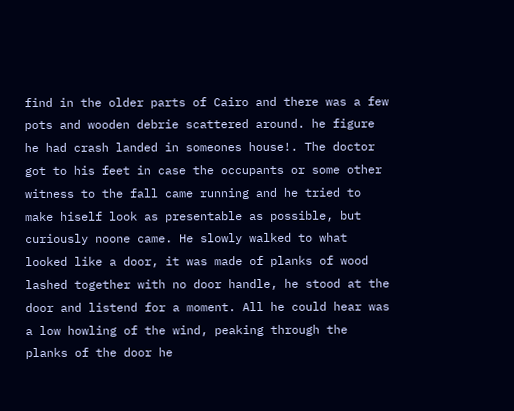find in the older parts of Cairo and there was a few pots and wooden debrie scattered around. he figure he had crash landed in someones house!. The doctor got to his feet in case the occupants or some other witness to the fall came running and he tried to make hiself look as presentable as possible, but curiously noone came. He slowly walked to what looked like a door, it was made of planks of wood lashed together with no door handle, he stood at the door and listend for a moment. All he could hear was a low howling of the wind, peaking through the planks of the door he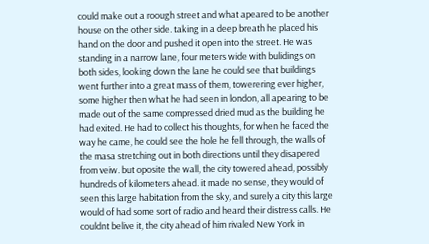could make out a roough street and what apeared to be another house on the other side. taking in a deep breath he placed his hand on the door and pushed it open into the street. He was standing in a narrow lane, four meters wide with bulidings on both sides, looking down the lane he could see that buildings went further into a great mass of them, towerering ever higher, some higher then what he had seen in london, all apearing to be made out of the same compressed dried mud as the building he had exited. He had to collect his thoughts, for when he faced the way he came, he could see the hole he fell through, the walls of the masa stretching out in both directions until they disapered from veiw. but oposite the wall, the city towered ahead, possibly hundreds of kilometers ahead. it made no sense, they would of seen this large habitation from the sky, and surely a city this large would of had some sort of radio and heard their distress calls. He couldnt belive it, the city ahead of him rivaled New York in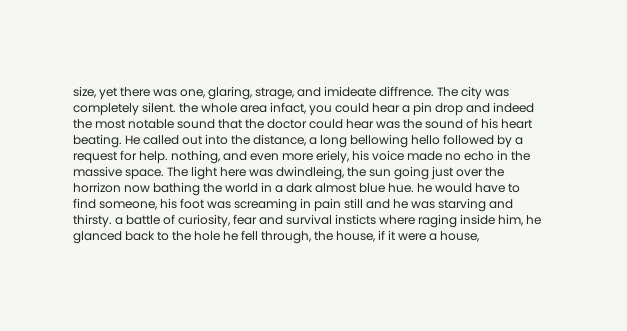size, yet there was one, glaring, strage, and imideate diffrence. The city was completely silent. the whole area infact, you could hear a pin drop and indeed the most notable sound that the doctor could hear was the sound of his heart beating. He called out into the distance, a long bellowing hello followed by a request for help. nothing, and even more eriely, his voice made no echo in the massive space. The light here was dwindleing, the sun going just over the horrizon now bathing the world in a dark almost blue hue. he would have to find someone, his foot was screaming in pain still and he was starving and thirsty. a battle of curiosity, fear and survival insticts where raging inside him, he glanced back to the hole he fell through, the house, if it were a house,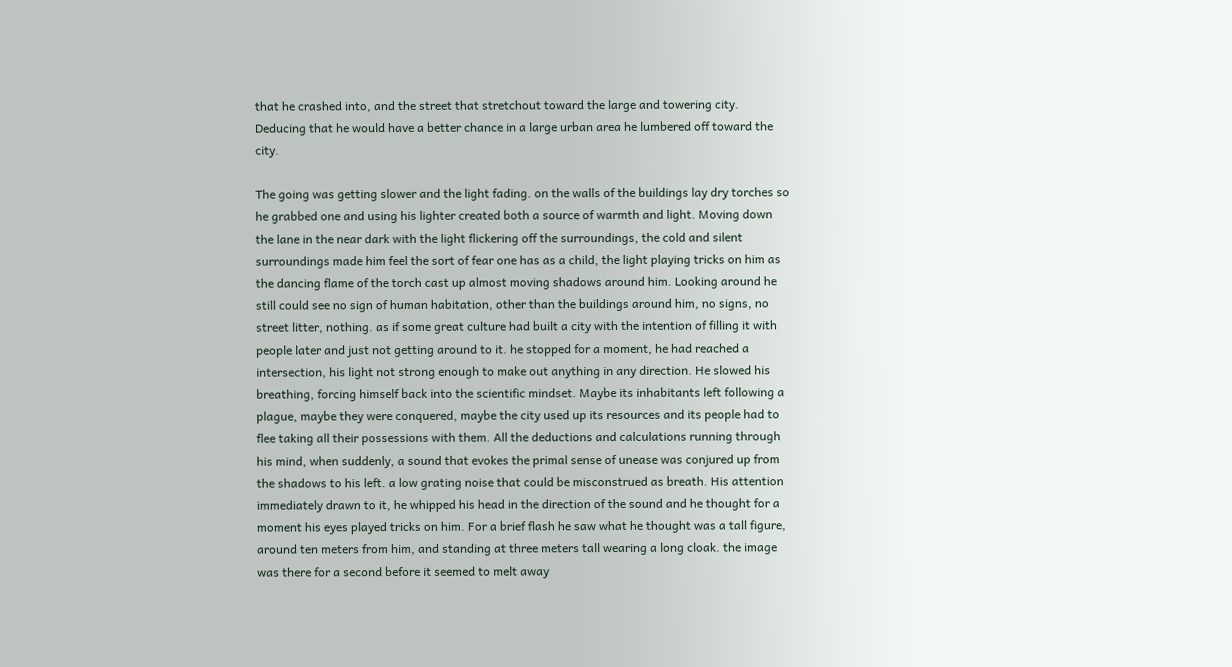that he crashed into, and the street that stretchout toward the large and towering city. Deducing that he would have a better chance in a large urban area he lumbered off toward the city.

The going was getting slower and the light fading. on the walls of the buildings lay dry torches so he grabbed one and using his lighter created both a source of warmth and light. Moving down the lane in the near dark with the light flickering off the surroundings, the cold and silent surroundings made him feel the sort of fear one has as a child, the light playing tricks on him as the dancing flame of the torch cast up almost moving shadows around him. Looking around he still could see no sign of human habitation, other than the buildings around him, no signs, no street litter, nothing. as if some great culture had built a city with the intention of filling it with people later and just not getting around to it. he stopped for a moment, he had reached a intersection, his light not strong enough to make out anything in any direction. He slowed his breathing, forcing himself back into the scientific mindset. Maybe its inhabitants left following a plague, maybe they were conquered, maybe the city used up its resources and its people had to flee taking all their possessions with them. All the deductions and calculations running through his mind, when suddenly, a sound that evokes the primal sense of unease was conjured up from the shadows to his left. a low grating noise that could be misconstrued as breath. His attention immediately drawn to it, he whipped his head in the direction of the sound and he thought for a moment his eyes played tricks on him. For a brief flash he saw what he thought was a tall figure, around ten meters from him, and standing at three meters tall wearing a long cloak. the image was there for a second before it seemed to melt away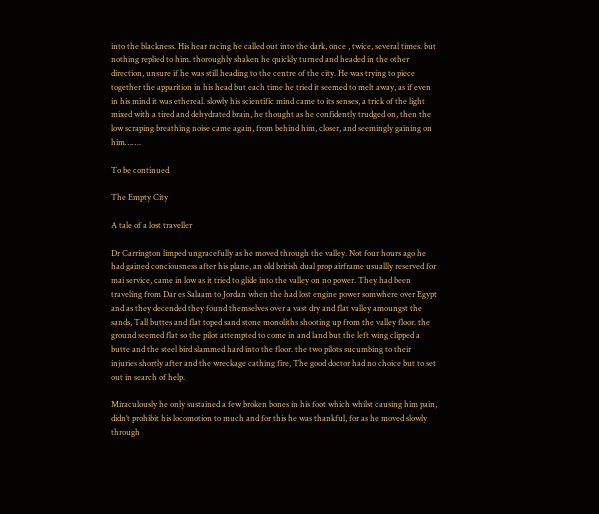into the blackness. His hear racing he called out into the dark, once , twice, several times. but nothing replied to him. thoroughly shaken he quickly turned and headed in the other direction, unsure if he was still heading to the centre of the city. He was trying to piece together the apparition in his head but each time he tried it seemed to melt away, as if even in his mind it was ethereal. slowly his scientific mind came to its senses, a trick of the light mixed with a tired and dehydrated brain, he thought as he confidently trudged on, then the low scraping breathing noise came again, from behind him, closer, and seemingly gaining on him…….

To be continued

The Empty City

A tale of a lost traveller

Dr Carrington limped ungracefully as he moved through the valley. Not four hours ago he had gained conciousness after his plane, an old british dual prop airframe usuallly reserved for mai service, came in low as it tried to glide into the valley on no power. They had been traveling from Dar es Salaam to Jordan when the had lost engine power somwhere over Egypt and as they decended they found themselves over a vast dry and flat valley amoungst the sands, Tall buttes and flat toped sand stone monoliths shooting up from the valley floor. the ground seemed flat so the pilot attempted to come in and land but the left wing clipped a butte and the steel bird slammed hard into the floor. the two pilots sucumbing to their injuries shortly after and the wreckage cathing fire, The good doctor had no choice but to set out in search of help.

Miraculously he only sustained a few broken bones in his foot which whilst causing him pain, didn’t prohibit his locomotion to much and for this he was thankful, for as he moved slowly through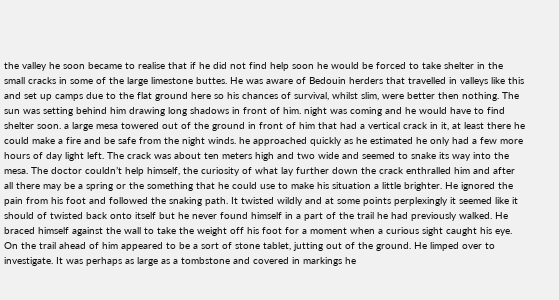the valley he soon became to realise that if he did not find help soon he would be forced to take shelter in the small cracks in some of the large limestone buttes. He was aware of Bedouin herders that travelled in valleys like this and set up camps due to the flat ground here so his chances of survival, whilst slim, were better then nothing. The sun was setting behind him drawing long shadows in front of him. night was coming and he would have to find shelter soon. a large mesa towered out of the ground in front of him that had a vertical crack in it, at least there he could make a fire and be safe from the night winds. he approached quickly as he estimated he only had a few more hours of day light left. The crack was about ten meters high and two wide and seemed to snake its way into the mesa. The doctor couldn’t help himself, the curiosity of what lay further down the crack enthralled him and after all there may be a spring or the something that he could use to make his situation a little brighter. He ignored the pain from his foot and followed the snaking path. It twisted wildly and at some points perplexingly it seemed like it should of twisted back onto itself but he never found himself in a part of the trail he had previously walked. He braced himself against the wall to take the weight off his foot for a moment when a curious sight caught his eye. On the trail ahead of him appeared to be a sort of stone tablet, jutting out of the ground. He limped over to investigate. It was perhaps as large as a tombstone and covered in markings he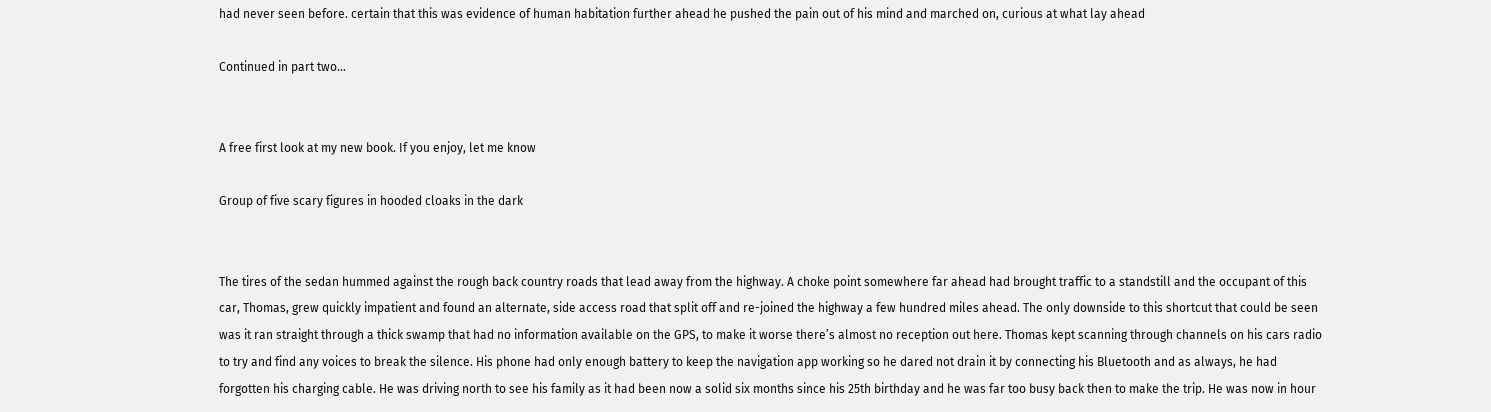had never seen before. certain that this was evidence of human habitation further ahead he pushed the pain out of his mind and marched on, curious at what lay ahead

Continued in part two…


A free first look at my new book. If you enjoy, let me know

Group of five scary figures in hooded cloaks in the dark


The tires of the sedan hummed against the rough back country roads that lead away from the highway. A choke point somewhere far ahead had brought traffic to a standstill and the occupant of this car, Thomas, grew quickly impatient and found an alternate, side access road that split off and re-joined the highway a few hundred miles ahead. The only downside to this shortcut that could be seen was it ran straight through a thick swamp that had no information available on the GPS, to make it worse there’s almost no reception out here. Thomas kept scanning through channels on his cars radio to try and find any voices to break the silence. His phone had only enough battery to keep the navigation app working so he dared not drain it by connecting his Bluetooth and as always, he had forgotten his charging cable. He was driving north to see his family as it had been now a solid six months since his 25th birthday and he was far too busy back then to make the trip. He was now in hour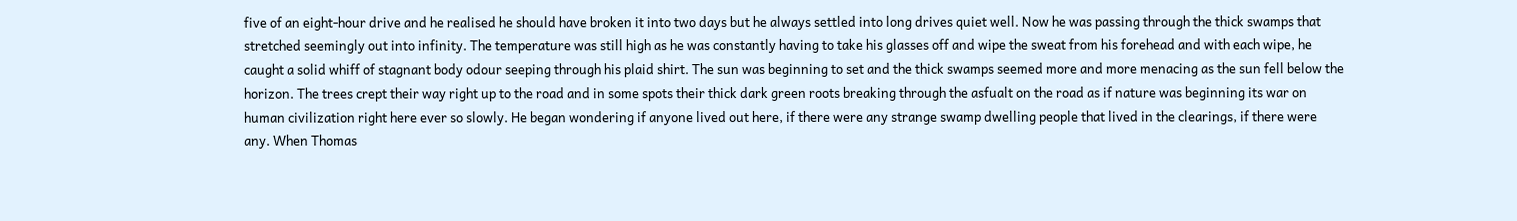five of an eight-hour drive and he realised he should have broken it into two days but he always settled into long drives quiet well. Now he was passing through the thick swamps that stretched seemingly out into infinity. The temperature was still high as he was constantly having to take his glasses off and wipe the sweat from his forehead and with each wipe, he caught a solid whiff of stagnant body odour seeping through his plaid shirt. The sun was beginning to set and the thick swamps seemed more and more menacing as the sun fell below the horizon. The trees crept their way right up to the road and in some spots their thick dark green roots breaking through the asfualt on the road as if nature was beginning its war on human civilization right here ever so slowly. He began wondering if anyone lived out here, if there were any strange swamp dwelling people that lived in the clearings, if there were any. When Thomas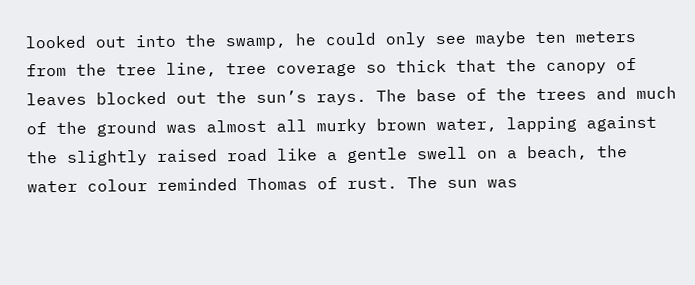looked out into the swamp, he could only see maybe ten meters from the tree line, tree coverage so thick that the canopy of leaves blocked out the sun’s rays. The base of the trees and much of the ground was almost all murky brown water, lapping against the slightly raised road like a gentle swell on a beach, the water colour reminded Thomas of rust. The sun was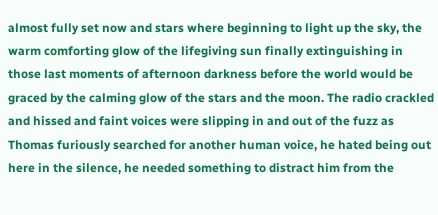almost fully set now and stars where beginning to light up the sky, the warm comforting glow of the lifegiving sun finally extinguishing in those last moments of afternoon darkness before the world would be graced by the calming glow of the stars and the moon. The radio crackled and hissed and faint voices were slipping in and out of the fuzz as Thomas furiously searched for another human voice, he hated being out here in the silence, he needed something to distract him from the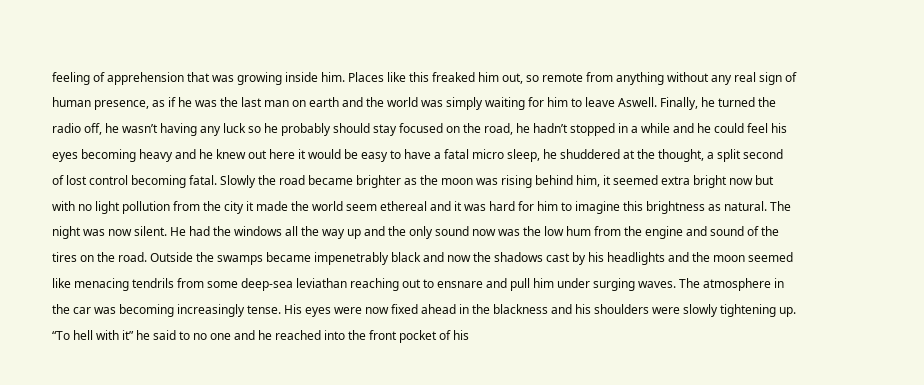feeling of apprehension that was growing inside him. Places like this freaked him out, so remote from anything without any real sign of human presence, as if he was the last man on earth and the world was simply waiting for him to leave Aswell. Finally, he turned the radio off, he wasn’t having any luck so he probably should stay focused on the road, he hadn’t stopped in a while and he could feel his eyes becoming heavy and he knew out here it would be easy to have a fatal micro sleep, he shuddered at the thought, a split second of lost control becoming fatal. Slowly the road became brighter as the moon was rising behind him, it seemed extra bright now but with no light pollution from the city it made the world seem ethereal and it was hard for him to imagine this brightness as natural. The night was now silent. He had the windows all the way up and the only sound now was the low hum from the engine and sound of the tires on the road. Outside the swamps became impenetrably black and now the shadows cast by his headlights and the moon seemed like menacing tendrils from some deep-sea leviathan reaching out to ensnare and pull him under surging waves. The atmosphere in the car was becoming increasingly tense. His eyes were now fixed ahead in the blackness and his shoulders were slowly tightening up. “To hell with it” he said to no one and he reached into the front pocket of his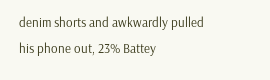denim shorts and awkwardly pulled his phone out, 23% Battey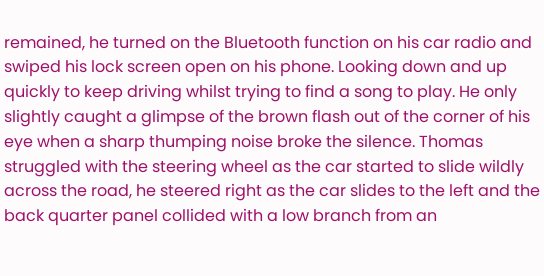remained, he turned on the Bluetooth function on his car radio and swiped his lock screen open on his phone. Looking down and up quickly to keep driving whilst trying to find a song to play. He only slightly caught a glimpse of the brown flash out of the corner of his eye when a sharp thumping noise broke the silence. Thomas struggled with the steering wheel as the car started to slide wildly across the road, he steered right as the car slides to the left and the back quarter panel collided with a low branch from an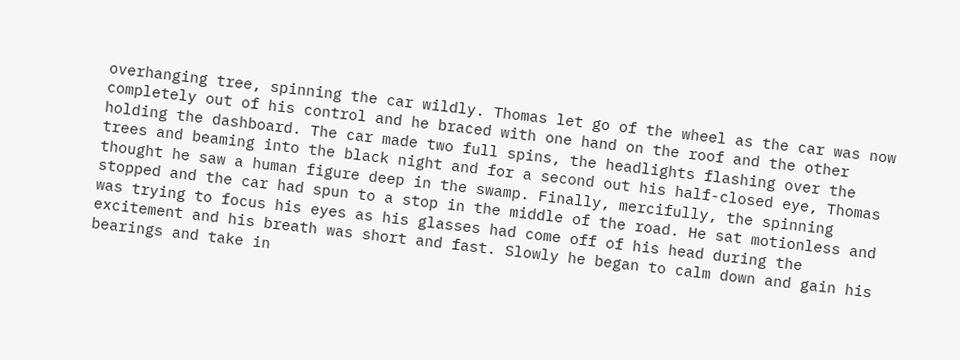overhanging tree, spinning the car wildly. Thomas let go of the wheel as the car was now completely out of his control and he braced with one hand on the roof and the other holding the dashboard. The car made two full spins, the headlights flashing over the trees and beaming into the black night and for a second out his half-closed eye, Thomas thought he saw a human figure deep in the swamp. Finally, mercifully, the spinning stopped and the car had spun to a stop in the middle of the road. He sat motionless and was trying to focus his eyes as his glasses had come off of his head during the excitement and his breath was short and fast. Slowly he began to calm down and gain his bearings and take in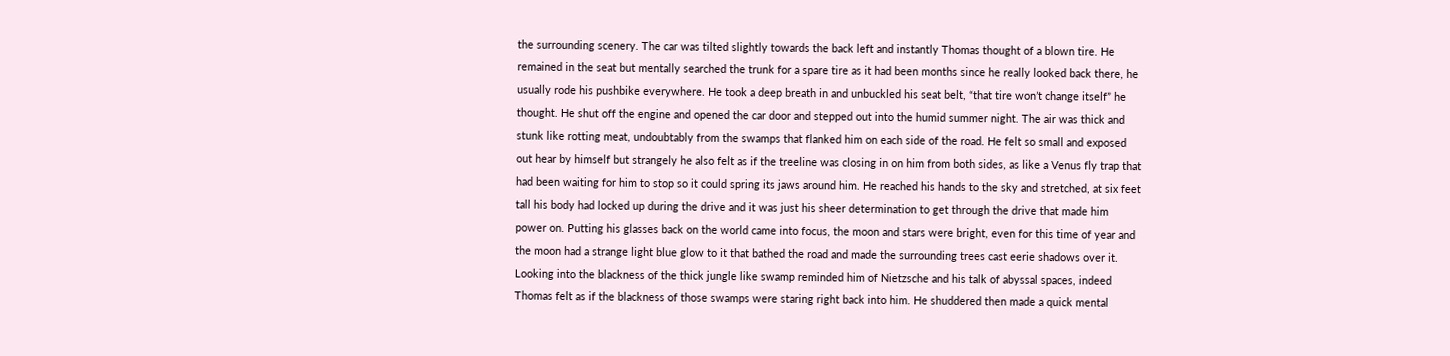the surrounding scenery. The car was tilted slightly towards the back left and instantly Thomas thought of a blown tire. He remained in the seat but mentally searched the trunk for a spare tire as it had been months since he really looked back there, he usually rode his pushbike everywhere. He took a deep breath in and unbuckled his seat belt, “that tire won’t change itself” he thought. He shut off the engine and opened the car door and stepped out into the humid summer night. The air was thick and stunk like rotting meat, undoubtably from the swamps that flanked him on each side of the road. He felt so small and exposed out hear by himself but strangely he also felt as if the treeline was closing in on him from both sides, as like a Venus fly trap that had been waiting for him to stop so it could spring its jaws around him. He reached his hands to the sky and stretched, at six feet tall his body had locked up during the drive and it was just his sheer determination to get through the drive that made him power on. Putting his glasses back on the world came into focus, the moon and stars were bright, even for this time of year and the moon had a strange light blue glow to it that bathed the road and made the surrounding trees cast eerie shadows over it. Looking into the blackness of the thick jungle like swamp reminded him of Nietzsche and his talk of abyssal spaces, indeed Thomas felt as if the blackness of those swamps were staring right back into him. He shuddered then made a quick mental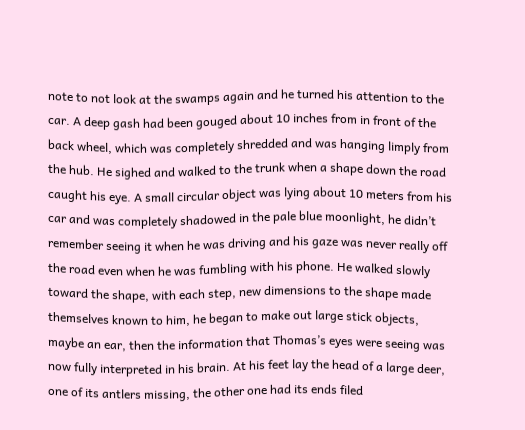note to not look at the swamps again and he turned his attention to the car. A deep gash had been gouged about 10 inches from in front of the back wheel, which was completely shredded and was hanging limply from the hub. He sighed and walked to the trunk when a shape down the road caught his eye. A small circular object was lying about 10 meters from his car and was completely shadowed in the pale blue moonlight, he didn’t remember seeing it when he was driving and his gaze was never really off the road even when he was fumbling with his phone. He walked slowly toward the shape, with each step, new dimensions to the shape made themselves known to him, he began to make out large stick objects, maybe an ear, then the information that Thomas’s eyes were seeing was now fully interpreted in his brain. At his feet lay the head of a large deer, one of its antlers missing, the other one had its ends filed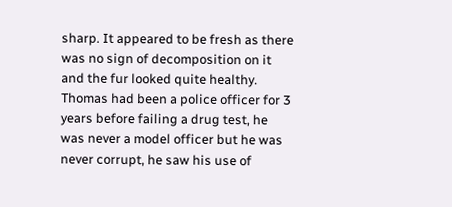sharp. It appeared to be fresh as there was no sign of decomposition on it and the fur looked quite healthy. Thomas had been a police officer for 3 years before failing a drug test, he was never a model officer but he was never corrupt, he saw his use of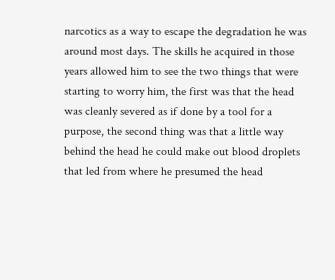narcotics as a way to escape the degradation he was around most days. The skills he acquired in those years allowed him to see the two things that were starting to worry him, the first was that the head was cleanly severed as if done by a tool for a purpose, the second thing was that a little way behind the head he could make out blood droplets that led from where he presumed the head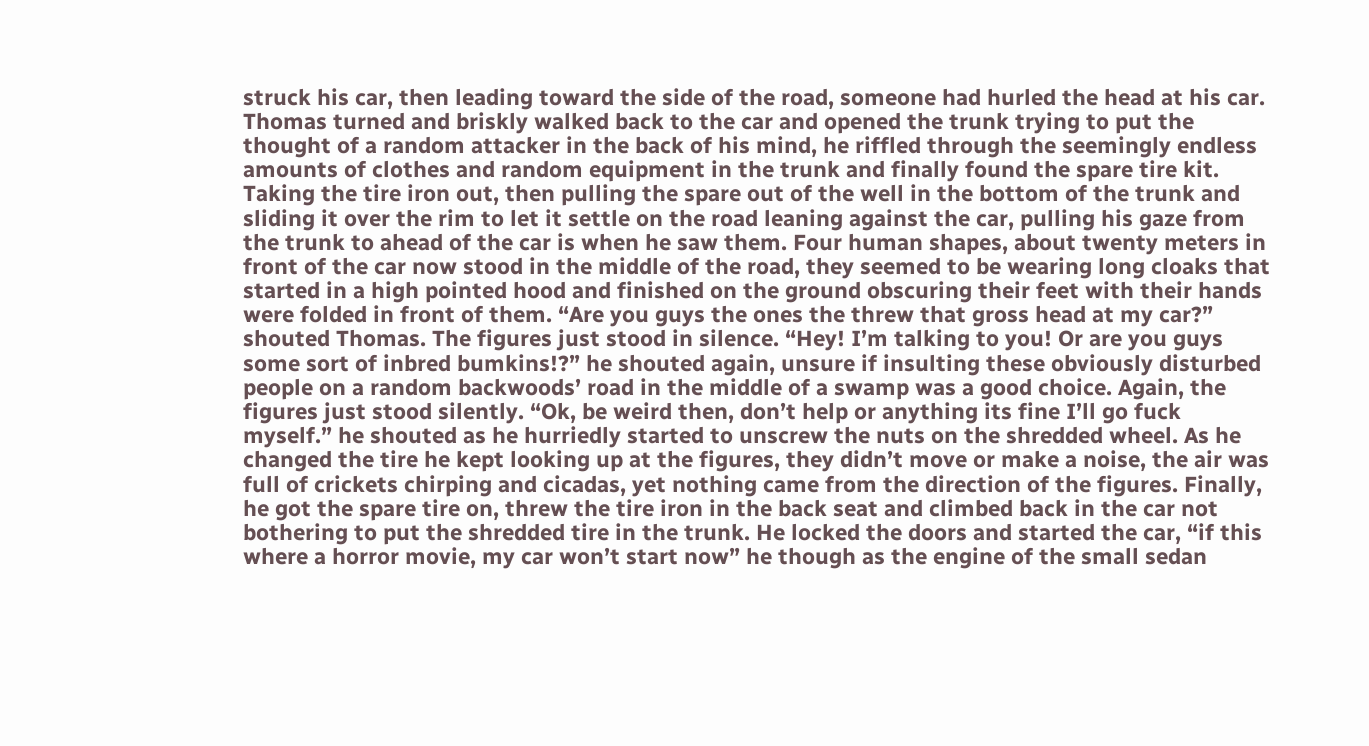struck his car, then leading toward the side of the road, someone had hurled the head at his car. Thomas turned and briskly walked back to the car and opened the trunk trying to put the thought of a random attacker in the back of his mind, he riffled through the seemingly endless amounts of clothes and random equipment in the trunk and finally found the spare tire kit. Taking the tire iron out, then pulling the spare out of the well in the bottom of the trunk and sliding it over the rim to let it settle on the road leaning against the car, pulling his gaze from the trunk to ahead of the car is when he saw them. Four human shapes, about twenty meters in front of the car now stood in the middle of the road, they seemed to be wearing long cloaks that started in a high pointed hood and finished on the ground obscuring their feet with their hands were folded in front of them. “Are you guys the ones the threw that gross head at my car?” shouted Thomas. The figures just stood in silence. “Hey! I’m talking to you! Or are you guys some sort of inbred bumkins!?” he shouted again, unsure if insulting these obviously disturbed people on a random backwoods’ road in the middle of a swamp was a good choice. Again, the figures just stood silently. “Ok, be weird then, don’t help or anything its fine I’ll go fuck myself.” he shouted as he hurriedly started to unscrew the nuts on the shredded wheel. As he changed the tire he kept looking up at the figures, they didn’t move or make a noise, the air was full of crickets chirping and cicadas, yet nothing came from the direction of the figures. Finally, he got the spare tire on, threw the tire iron in the back seat and climbed back in the car not bothering to put the shredded tire in the trunk. He locked the doors and started the car, “if this where a horror movie, my car won’t start now” he though as the engine of the small sedan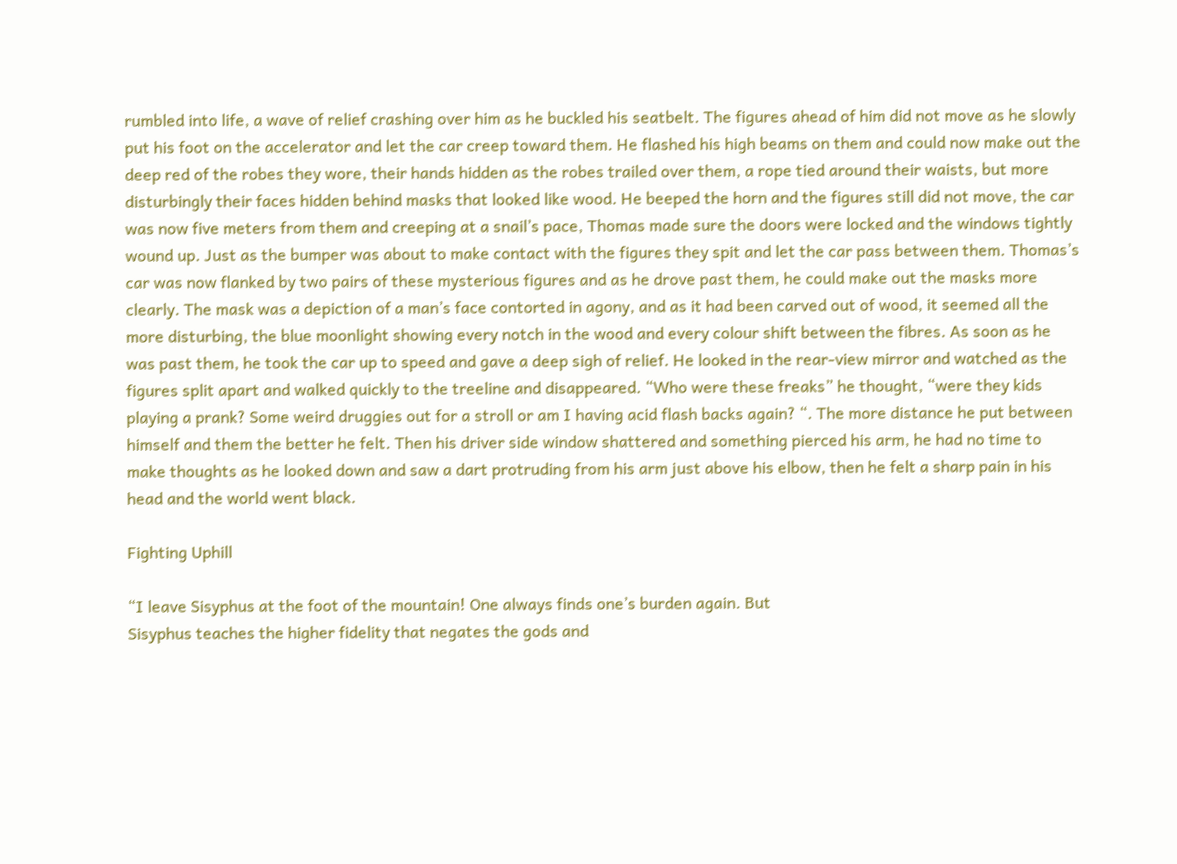rumbled into life, a wave of relief crashing over him as he buckled his seatbelt. The figures ahead of him did not move as he slowly put his foot on the accelerator and let the car creep toward them. He flashed his high beams on them and could now make out the deep red of the robes they wore, their hands hidden as the robes trailed over them, a rope tied around their waists, but more disturbingly their faces hidden behind masks that looked like wood. He beeped the horn and the figures still did not move, the car was now five meters from them and creeping at a snail’s pace, Thomas made sure the doors were locked and the windows tightly wound up. Just as the bumper was about to make contact with the figures they spit and let the car pass between them. Thomas’s car was now flanked by two pairs of these mysterious figures and as he drove past them, he could make out the masks more clearly. The mask was a depiction of a man’s face contorted in agony, and as it had been carved out of wood, it seemed all the more disturbing, the blue moonlight showing every notch in the wood and every colour shift between the fibres. As soon as he was past them, he took the car up to speed and gave a deep sigh of relief. He looked in the rear-view mirror and watched as the figures split apart and walked quickly to the treeline and disappeared. “Who were these freaks” he thought, “were they kids playing a prank? Some weird druggies out for a stroll or am I having acid flash backs again? “. The more distance he put between himself and them the better he felt. Then his driver side window shattered and something pierced his arm, he had no time to make thoughts as he looked down and saw a dart protruding from his arm just above his elbow, then he felt a sharp pain in his head and the world went black.

Fighting Uphill

“I leave Sisyphus at the foot of the mountain! One always finds one’s burden again. But
Sisyphus teaches the higher fidelity that negates the gods and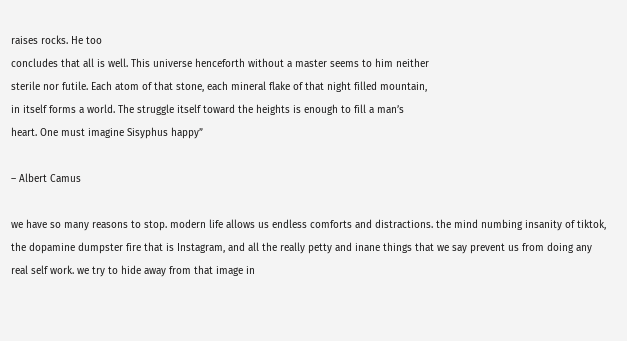raises rocks. He too
concludes that all is well. This universe henceforth without a master seems to him neither
sterile nor futile. Each atom of that stone, each mineral flake of that night filled mountain,
in itself forms a world. The struggle itself toward the heights is enough to fill a man’s
heart. One must imagine Sisyphus happy”

– Albert Camus

we have so many reasons to stop. modern life allows us endless comforts and distractions. the mind numbing insanity of tiktok, the dopamine dumpster fire that is Instagram, and all the really petty and inane things that we say prevent us from doing any real self work. we try to hide away from that image in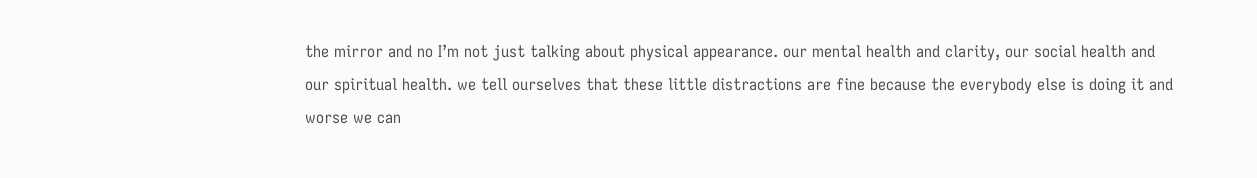the mirror and no I’m not just talking about physical appearance. our mental health and clarity, our social health and our spiritual health. we tell ourselves that these little distractions are fine because the everybody else is doing it and worse we can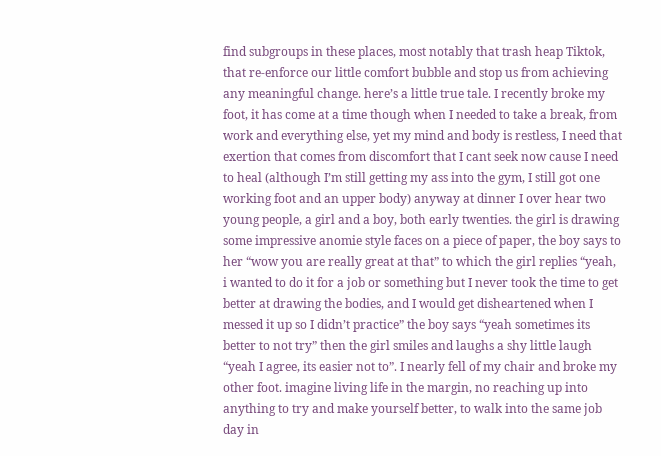find subgroups in these places, most notably that trash heap Tiktok, that re-enforce our little comfort bubble and stop us from achieving any meaningful change. here’s a little true tale. I recently broke my foot, it has come at a time though when I needed to take a break, from work and everything else, yet my mind and body is restless, I need that exertion that comes from discomfort that I cant seek now cause I need to heal (although I’m still getting my ass into the gym, I still got one working foot and an upper body) anyway at dinner I over hear two young people, a girl and a boy, both early twenties. the girl is drawing some impressive anomie style faces on a piece of paper, the boy says to her “wow you are really great at that” to which the girl replies “yeah, i wanted to do it for a job or something but I never took the time to get better at drawing the bodies, and I would get disheartened when I messed it up so I didn’t practice” the boy says “yeah sometimes its better to not try” then the girl smiles and laughs a shy little laugh “yeah I agree, its easier not to”. I nearly fell of my chair and broke my other foot. imagine living life in the margin, no reaching up into anything to try and make yourself better, to walk into the same job day in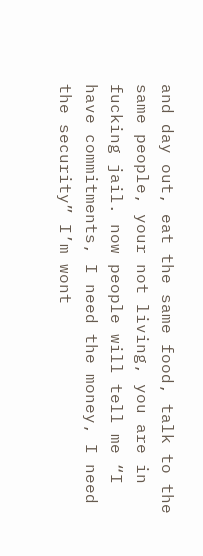and day out, eat the same food, talk to the same people, your not living, you are in fucking jail. now people will tell me “I have commitments, I need the money, I need the security” I’m wont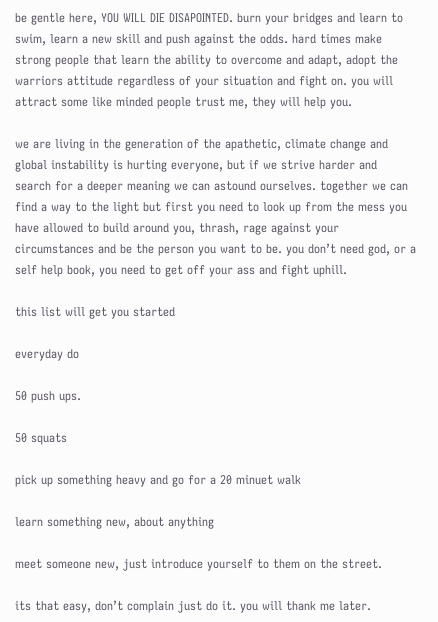be gentle here, YOU WILL DIE DISAPOINTED. burn your bridges and learn to swim, learn a new skill and push against the odds. hard times make strong people that learn the ability to overcome and adapt, adopt the warriors attitude regardless of your situation and fight on. you will attract some like minded people trust me, they will help you.

we are living in the generation of the apathetic, climate change and global instability is hurting everyone, but if we strive harder and search for a deeper meaning we can astound ourselves. together we can find a way to the light but first you need to look up from the mess you have allowed to build around you, thrash, rage against your circumstances and be the person you want to be. you don’t need god, or a self help book, you need to get off your ass and fight uphill.

this list will get you started

everyday do

50 push ups.

50 squats

pick up something heavy and go for a 20 minuet walk

learn something new, about anything

meet someone new, just introduce yourself to them on the street.

its that easy, don’t complain just do it. you will thank me later.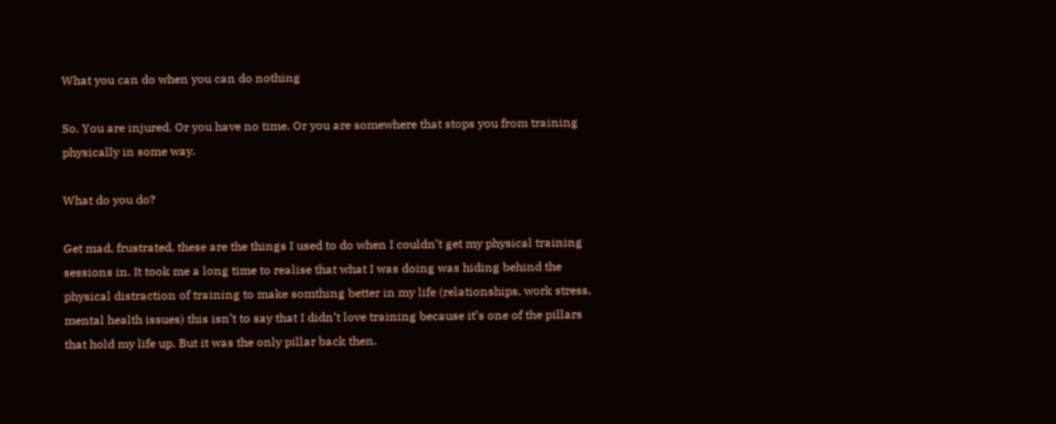What you can do when you can do nothing

So. You are injured. Or you have no time. Or you are somewhere that stops you from training physically in some way.

What do you do?

Get mad, frustrated, these are the things I used to do when I couldn’t get my physical training sessions in. It took me a long time to realise that what I was doing was hiding behind the physical distraction of training to make somthing better in my life (relationships, work stress, mental health issues) this isn’t to say that I didn’t love training because it’s one of the pillars that hold my life up. But it was the only pillar back then.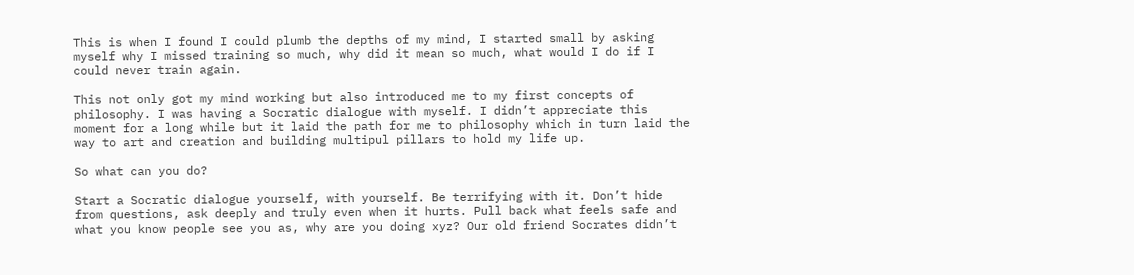This is when I found I could plumb the depths of my mind, I started small by asking myself why I missed training so much, why did it mean so much, what would I do if I could never train again.

This not only got my mind working but also introduced me to my first concepts of philosophy. I was having a Socratic dialogue with myself. I didn’t appreciate this moment for a long while but it laid the path for me to philosophy which in turn laid the way to art and creation and building multipul pillars to hold my life up.

So what can you do?

Start a Socratic dialogue yourself, with yourself. Be terrifying with it. Don’t hide from questions, ask deeply and truly even when it hurts. Pull back what feels safe and what you know people see you as, why are you doing xyz? Our old friend Socrates didn’t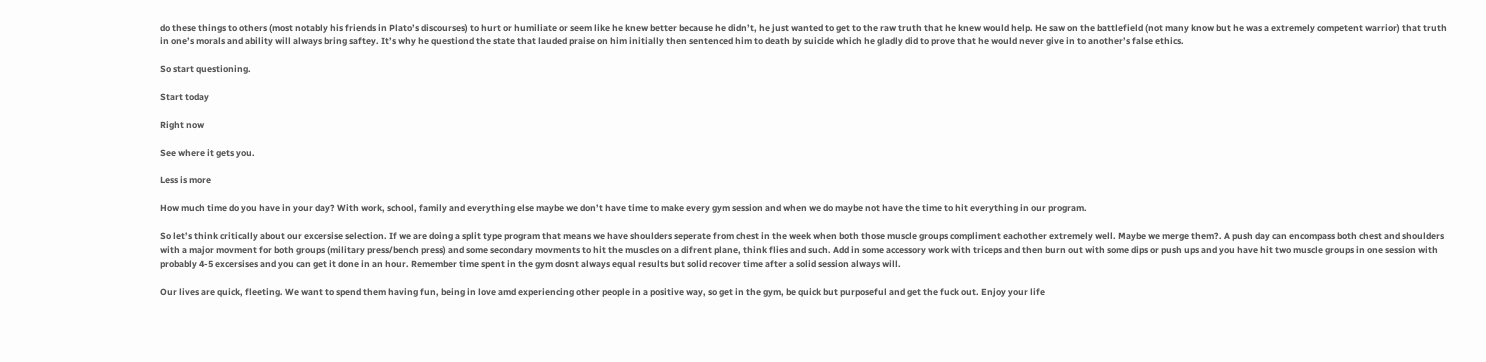do these things to others (most notably his friends in Plato’s discourses) to hurt or humiliate or seem like he knew better because he didn’t, he just wanted to get to the raw truth that he knew would help. He saw on the battlefield (not many know but he was a extremely competent warrior) that truth in one’s morals and ability will always bring saftey. It’s why he questiond the state that lauded praise on him initially then sentenced him to death by suicide which he gladly did to prove that he would never give in to another’s false ethics.

So start questioning.

Start today

Right now

See where it gets you.

Less is more

How much time do you have in your day? With work, school, family and everything else maybe we don’t have time to make every gym session and when we do maybe not have the time to hit everything in our program.

So let’s think critically about our excersise selection. If we are doing a split type program that means we have shoulders seperate from chest in the week when both those muscle groups compliment eachother extremely well. Maybe we merge them?. A push day can encompass both chest and shoulders with a major movment for both groups (military press/bench press) and some secondary movments to hit the muscles on a difrent plane, think flies and such. Add in some accessory work with triceps and then burn out with some dips or push ups and you have hit two muscle groups in one session with probably 4-5 excersises and you can get it done in an hour. Remember time spent in the gym dosnt always equal results but solid recover time after a solid session always will.

Our lives are quick, fleeting. We want to spend them having fun, being in love amd experiencing other people in a positive way, so get in the gym, be quick but purposeful and get the fuck out. Enjoy your life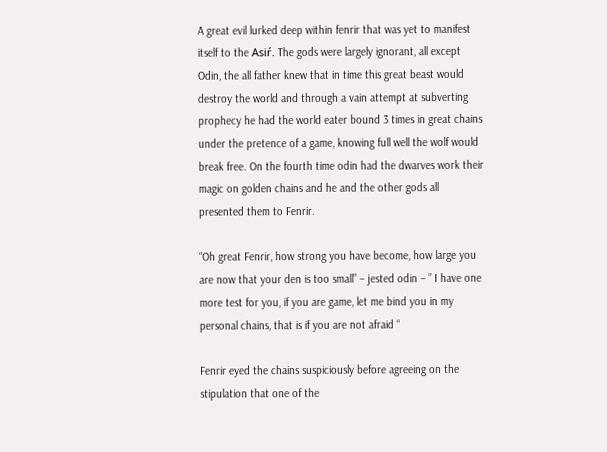A great evil lurked deep within fenrir that was yet to manifest itself to the Asiŕ. The gods were largely ignorant, all except Odin, the all father knew that in time this great beast would destroy the world and through a vain attempt at subverting prophecy he had the world eater bound 3 times in great chains under the pretence of a game, knowing full well the wolf would break free. On the fourth time odin had the dwarves work their magic on golden chains and he and the other gods all presented them to Fenrir.

“Oh great Fenrir, how strong you have become, how large you are now that your den is too small” – jested odin – ” I have one more test for you, if you are game, let me bind you in my personal chains, that is if you are not afraid “

Fenrir eyed the chains suspiciously before agreeing on the stipulation that one of the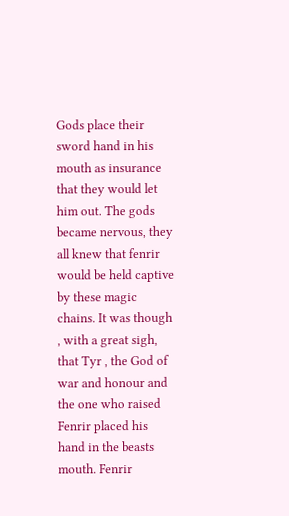Gods place their sword hand in his mouth as insurance that they would let him out. The gods became nervous, they all knew that fenrir would be held captive by these magic chains. It was though , with a great sigh, that Tyr , the God of war and honour and the one who raised Fenrir placed his hand in the beasts mouth. Fenrir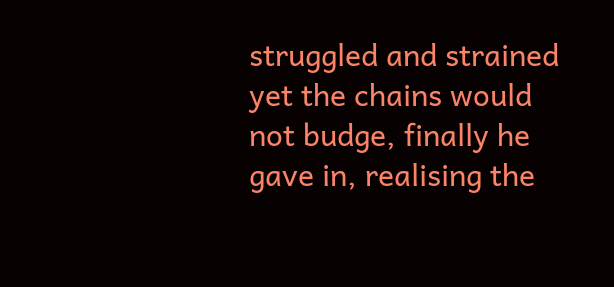struggled and strained yet the chains would not budge, finally he gave in, realising the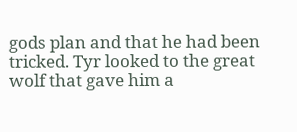gods plan and that he had been tricked. Tyr looked to the great wolf that gave him a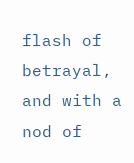flash of betrayal, and with a nod of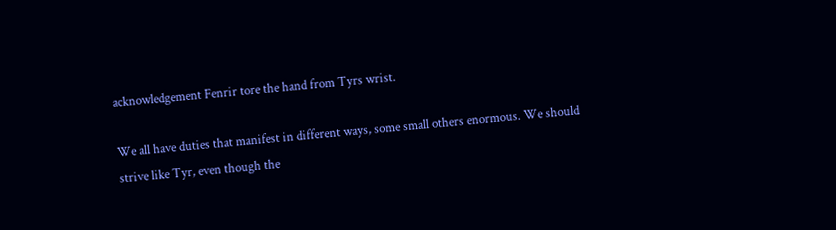acknowledgement Fenrir tore the hand from Tyrs wrist.

We all have duties that manifest in different ways, some small others enormous. We should strive like Tyr, even though the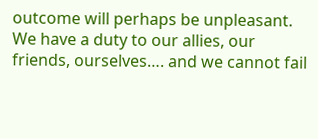outcome will perhaps be unpleasant. We have a duty to our allies, our friends, ourselves…. and we cannot fail